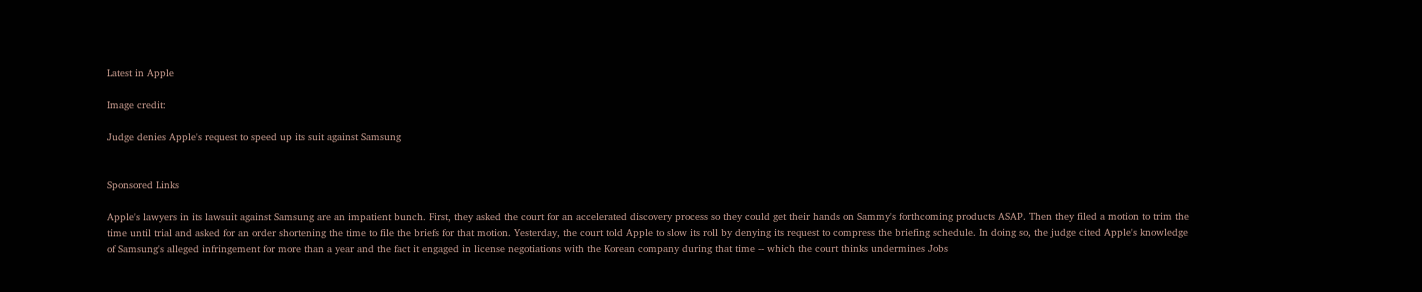Latest in Apple

Image credit:

Judge denies Apple's request to speed up its suit against Samsung


Sponsored Links

Apple's lawyers in its lawsuit against Samsung are an impatient bunch. First, they asked the court for an accelerated discovery process so they could get their hands on Sammy's forthcoming products ASAP. Then they filed a motion to trim the time until trial and asked for an order shortening the time to file the briefs for that motion. Yesterday, the court told Apple to slow its roll by denying its request to compress the briefing schedule. In doing so, the judge cited Apple's knowledge of Samsung's alleged infringement for more than a year and the fact it engaged in license negotiations with the Korean company during that time -- which the court thinks undermines Jobs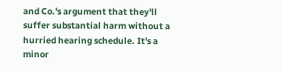and Co.'s argument that they'll suffer substantial harm without a hurried hearing schedule. It's a minor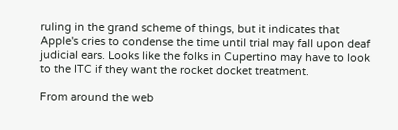ruling in the grand scheme of things, but it indicates that Apple's cries to condense the time until trial may fall upon deaf judicial ears. Looks like the folks in Cupertino may have to look to the ITC if they want the rocket docket treatment.

From around the web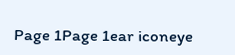Page 1Page 1ear iconeye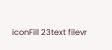iconFill 23text filevr